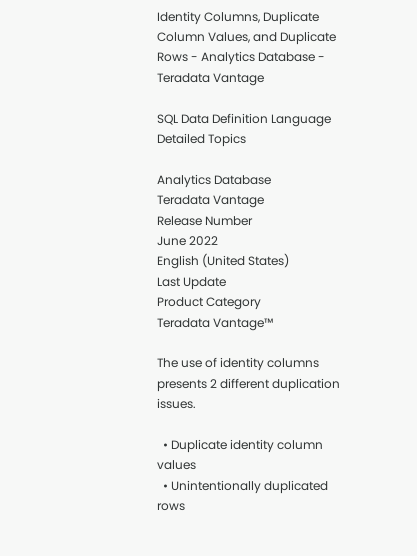Identity Columns, Duplicate Column Values, and Duplicate Rows - Analytics Database - Teradata Vantage

SQL Data Definition Language Detailed Topics

Analytics Database
Teradata Vantage
Release Number
June 2022
English (United States)
Last Update
Product Category
Teradata Vantage™

The use of identity columns presents 2 different duplication issues.

  • Duplicate identity column values
  • Unintentionally duplicated rows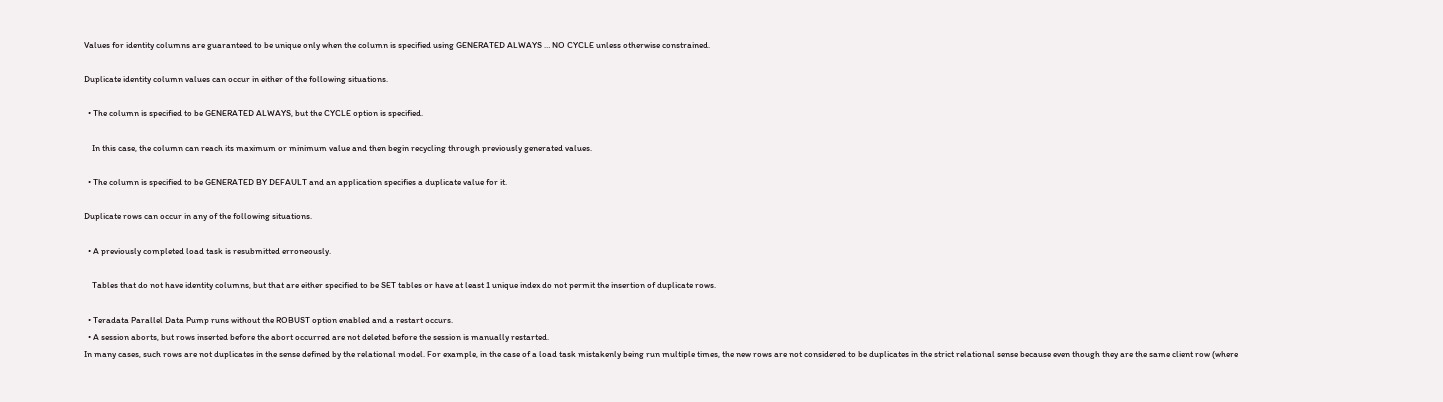Values for identity columns are guaranteed to be unique only when the column is specified using GENERATED ALWAYS … NO CYCLE unless otherwise constrained.

Duplicate identity column values can occur in either of the following situations.

  • The column is specified to be GENERATED ALWAYS, but the CYCLE option is specified.

    In this case, the column can reach its maximum or minimum value and then begin recycling through previously generated values.

  • The column is specified to be GENERATED BY DEFAULT and an application specifies a duplicate value for it.

Duplicate rows can occur in any of the following situations.

  • A previously completed load task is resubmitted erroneously.

    Tables that do not have identity columns, but that are either specified to be SET tables or have at least 1 unique index do not permit the insertion of duplicate rows.

  • Teradata Parallel Data Pump runs without the ROBUST option enabled and a restart occurs.
  • A session aborts, but rows inserted before the abort occurred are not deleted before the session is manually restarted.
In many cases, such rows are not duplicates in the sense defined by the relational model. For example, in the case of a load task mistakenly being run multiple times, the new rows are not considered to be duplicates in the strict relational sense because even though they are the same client row (where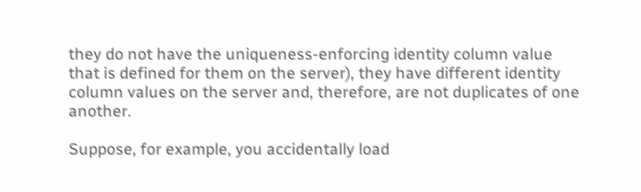they do not have the uniqueness-enforcing identity column value that is defined for them on the server), they have different identity column values on the server and, therefore, are not duplicates of one another.

Suppose, for example, you accidentally load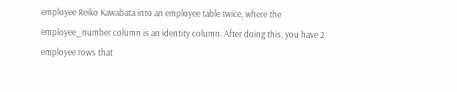employee Reiko Kawabata into an employee table twice, where the employee_number column is an identity column. After doing this, you have 2 employee rows that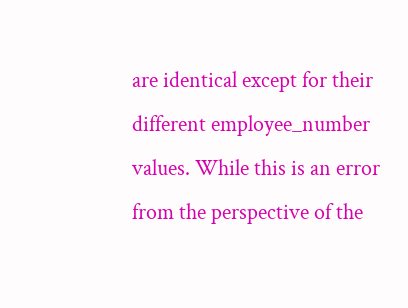are identical except for their different employee_number values. While this is an error from the perspective of the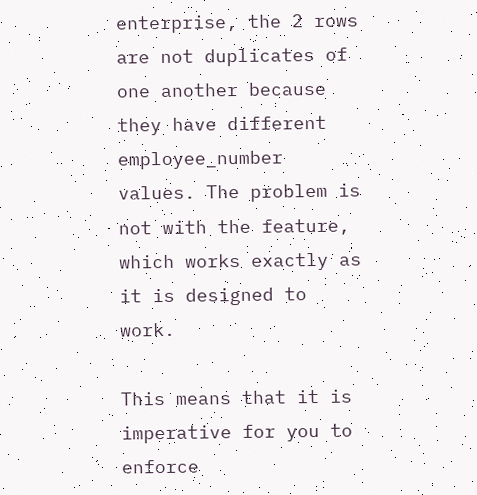enterprise, the 2 rows are not duplicates of one another because they have different employee_number values. The problem is not with the feature, which works exactly as it is designed to work.

This means that it is imperative for you to enforce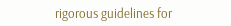rigorous guidelines for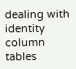dealing with identity column tables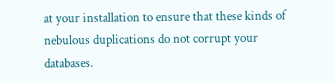at your installation to ensure that these kinds of nebulous duplications do not corrupt your databases.